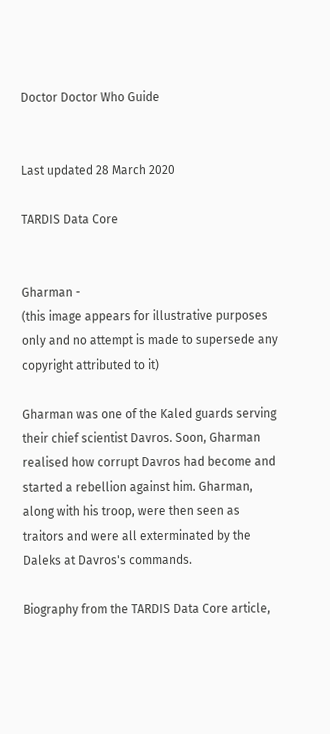Doctor Doctor Who Guide


Last updated 28 March 2020

TARDIS Data Core


Gharman -
(this image appears for illustrative purposes only and no attempt is made to supersede any copyright attributed to it)

Gharman was one of the Kaled guards serving their chief scientist Davros. Soon, Gharman realised how corrupt Davros had become and started a rebellion against him. Gharman, along with his troop, were then seen as traitors and were all exterminated by the Daleks at Davros's commands.

Biography from the TARDIS Data Core article,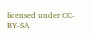licensed under CC-BY-SA